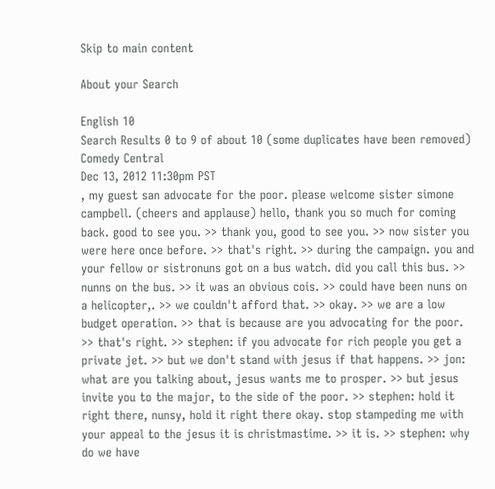Skip to main content

About your Search

English 10
Search Results 0 to 9 of about 10 (some duplicates have been removed)
Comedy Central
Dec 13, 2012 11:30pm PST
, my guest san advocate for the poor. please welcome sister simone campbell. (cheers and applause) hello, thank you so much for coming back. good to see you. >> thank you, good to see you. >> now sister you were here once before. >> that's right. >> during the campaign. you and your fellow or sistronuns got on a bus watch. did you call this bus. >> nunns on the bus. >> it was an obvious cois. >> could have been nuns on a helicopter,. >> we couldn't afford that. >> okay. >> we are a low budget operation. >> that is because are you advocating for the poor. >> that's right. >> stephen: if you advocate for rich people you get a private jet. >> but we don't stand with jesus if that happens. >> jon: what are you talking about, jesus wants me to prosper. >> but jesus invite you to the major, to the side of the poor. >> stephen: hold it right there, nunsy, hold it right there okay. stop stampeding me with your appeal to the jesus it is christmastime. >> it is. >> stephen: why do we have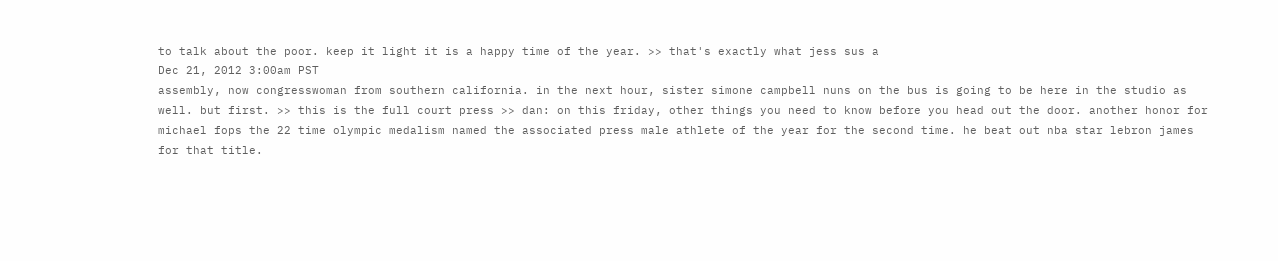to talk about the poor. keep it light it is a happy time of the year. >> that's exactly what jess sus a
Dec 21, 2012 3:00am PST
assembly, now congresswoman from southern california. in the next hour, sister simone campbell nuns on the bus is going to be here in the studio as well. but first. >> this is the full court press >> dan: on this friday, other things you need to know before you head out the door. another honor for michael fops the 22 time olympic medalism named the associated press male athlete of the year for the second time. he beat out nba star lebron james for that title.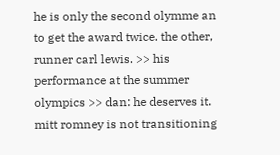he is only the second olymme an to get the award twice. the other, runner carl lewis. >> his performance at the summer olympics >> dan: he deserves it. mitt romney is not transitioning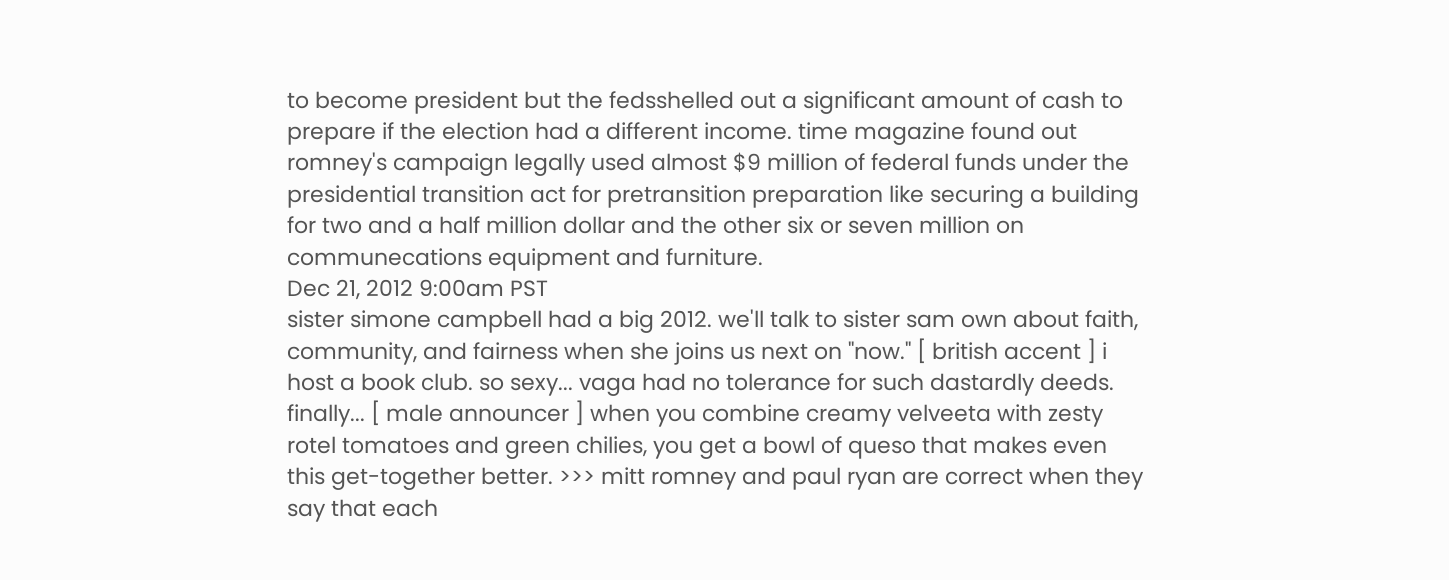to become president but the fedsshelled out a significant amount of cash to prepare if the election had a different income. time magazine found out romney's campaign legally used almost $9 million of federal funds under the presidential transition act for pretransition preparation like securing a building for two and a half million dollar and the other six or seven million on communecations equipment and furniture.
Dec 21, 2012 9:00am PST
sister simone campbell had a big 2012. we'll talk to sister sam own about faith, community, and fairness when she joins us next on "now." [ british accent ] i host a book club. so sexy... vaga had no tolerance for such dastardly deeds. finally... [ male announcer ] when you combine creamy velveeta with zesty rotel tomatoes and green chilies, you get a bowl of queso that makes even this get-together better. >>> mitt romney and paul ryan are correct when they say that each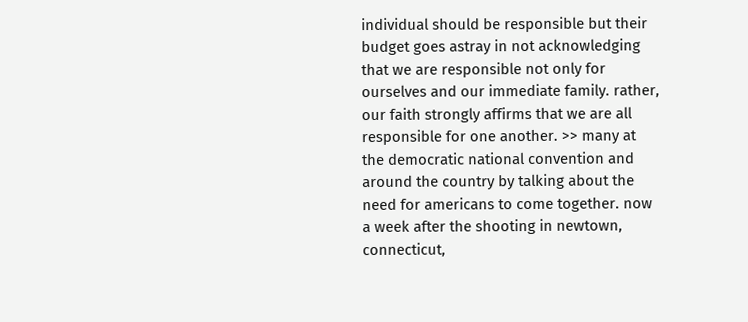individual should be responsible but their budget goes astray in not acknowledging that we are responsible not only for ourselves and our immediate family. rather, our faith strongly affirms that we are all responsible for one another. >> many at the democratic national convention and around the country by talking about the need for americans to come together. now a week after the shooting in newtown, connecticut,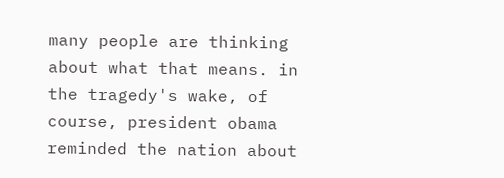many people are thinking about what that means. in the tragedy's wake, of course, president obama reminded the nation about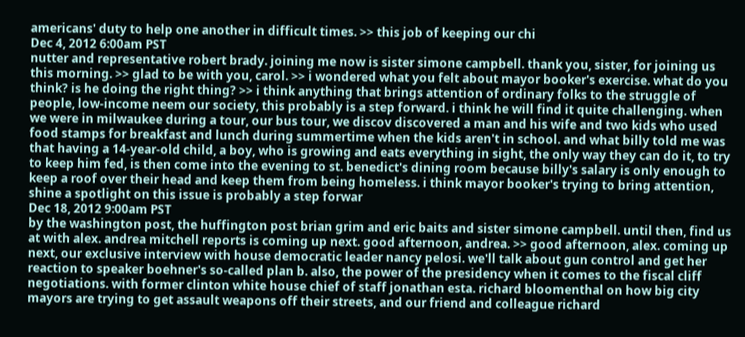americans' duty to help one another in difficult times. >> this job of keeping our chi
Dec 4, 2012 6:00am PST
nutter and representative robert brady. joining me now is sister simone campbell. thank you, sister, for joining us this morning. >> glad to be with you, carol. >> i wondered what you felt about mayor booker's exercise. what do you think? is he doing the right thing? >> i think anything that brings attention of ordinary folks to the struggle of people, low-income neem our society, this probably is a step forward. i think he will find it quite challenging. when we were in milwaukee during a tour, our bus tour, we discov discovered a man and his wife and two kids who used food stamps for breakfast and lunch during summertime when the kids aren't in school. and what billy told me was that having a 14-year-old child, a boy, who is growing and eats everything in sight, the only way they can do it, to try to keep him fed, is then come into the evening to st. benedict's dining room because billy's salary is only enough to keep a roof over their head and keep them from being homeless. i think mayor booker's trying to bring attention, shine a spotlight on this issue is probably a step forwar
Dec 18, 2012 9:00am PST
by the washington post, the huffington post brian grim and eric baits and sister simone campbell. until then, find us at with alex. andrea mitchell reports is coming up next. good afternoon, andrea. >> good afternoon, alex. coming up next, our exclusive interview with house democratic leader nancy pelosi. we'll talk about gun control and get her reaction to speaker boehner's so-called plan b. also, the power of the presidency when it comes to the fiscal cliff negotiations. with former clinton white house chief of staff jonathan esta. richard bloomenthal on how big city mayors are trying to get assault weapons off their streets, and our friend and colleague richard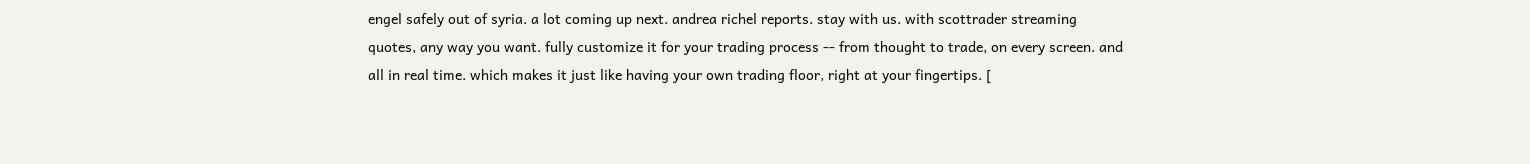engel safely out of syria. a lot coming up next. andrea richel reports. stay with us. with scottrader streaming quotes, any way you want. fully customize it for your trading process -- from thought to trade, on every screen. and all in real time. which makes it just like having your own trading floor, right at your fingertips. [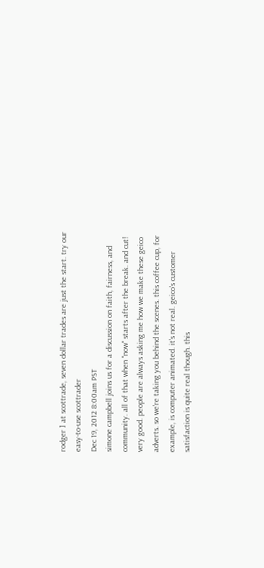rodger ] at scottrade, seven dollar trades are just the start. try our easy-to-use scottrader
Dec 19, 2012 8:00am PST
simone campbell joins us for a discussion on faith, fairness, and community. all of that when "now" starts after the break. and cut! very good. people are always asking me how we make these geico adverts. so we're taking you behind the scenes. this coffee cup, for example, is computer animated. it's not real. geico's customer satisfaction is quite real though. this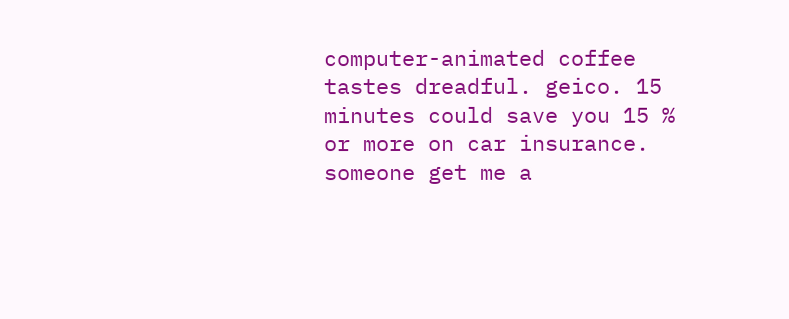computer-animated coffee tastes dreadful. geico. 15 minutes could save you 15 % or more on car insurance. someone get me a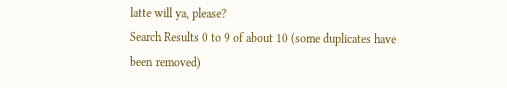latte will ya, please?
Search Results 0 to 9 of about 10 (some duplicates have been removed)